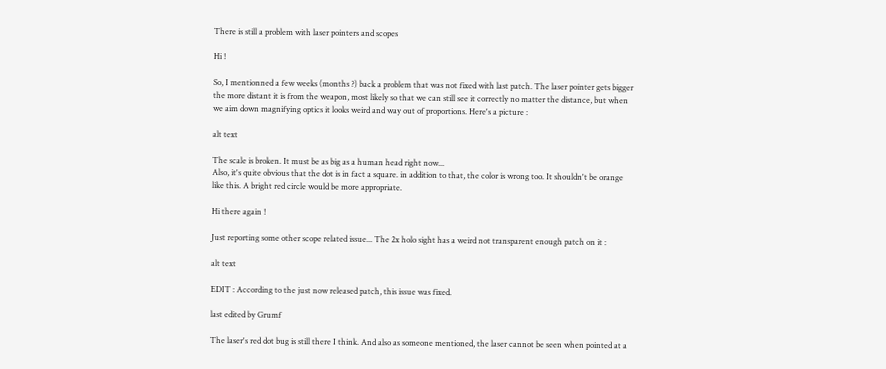There is still a problem with laser pointers and scopes

Hi !

So, I mentionned a few weeks (months ?) back a problem that was not fixed with last patch. The laser pointer gets bigger the more distant it is from the weapon, most likely so that we can still see it correctly no matter the distance, but when we aim down magnifying optics it looks weird and way out of proportions. Here's a picture :

alt text

The scale is broken. It must be as big as a human head right now...
Also, it's quite obvious that the dot is in fact a square. in addition to that, the color is wrong too. It shouldn't be orange like this. A bright red circle would be more appropriate.

Hi there again !

Just reporting some other scope related issue... The 2x holo sight has a weird not transparent enough patch on it :

alt text

EDIT : According to the just now released patch, this issue was fixed.

last edited by Grumf

The laser's red dot bug is still there I think. And also as someone mentioned, the laser cannot be seen when pointed at a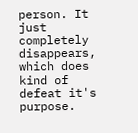person. It just completely disappears, which does kind of defeat it's purpose.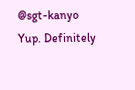@sgt-kanyo Yup. Definitely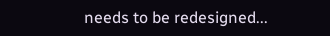needs to be redesigned...